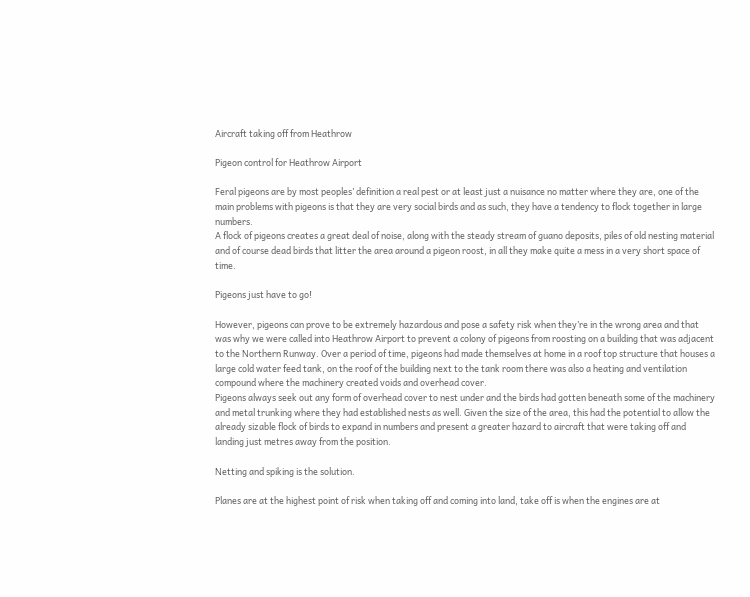Aircraft taking off from Heathrow

Pigeon control for Heathrow Airport

Feral pigeons are by most peoples’ definition a real pest or at least just a nuisance no matter where they are, one of the main problems with pigeons is that they are very social birds and as such, they have a tendency to flock together in large numbers.
A flock of pigeons creates a great deal of noise, along with the steady stream of guano deposits, piles of old nesting material and of course dead birds that litter the area around a pigeon roost, in all they make quite a mess in a very short space of time.

Pigeons just have to go!

However, pigeons can prove to be extremely hazardous and pose a safety risk when they’re in the wrong area and that was why we were called into Heathrow Airport to prevent a colony of pigeons from roosting on a building that was adjacent to the Northern Runway. Over a period of time, pigeons had made themselves at home in a roof top structure that houses a large cold water feed tank, on the roof of the building next to the tank room there was also a heating and ventilation compound where the machinery created voids and overhead cover.
Pigeons always seek out any form of overhead cover to nest under and the birds had gotten beneath some of the machinery and metal trunking where they had established nests as well. Given the size of the area, this had the potential to allow the already sizable flock of birds to expand in numbers and present a greater hazard to aircraft that were taking off and landing just metres away from the position.

Netting and spiking is the solution.

Planes are at the highest point of risk when taking off and coming into land, take off is when the engines are at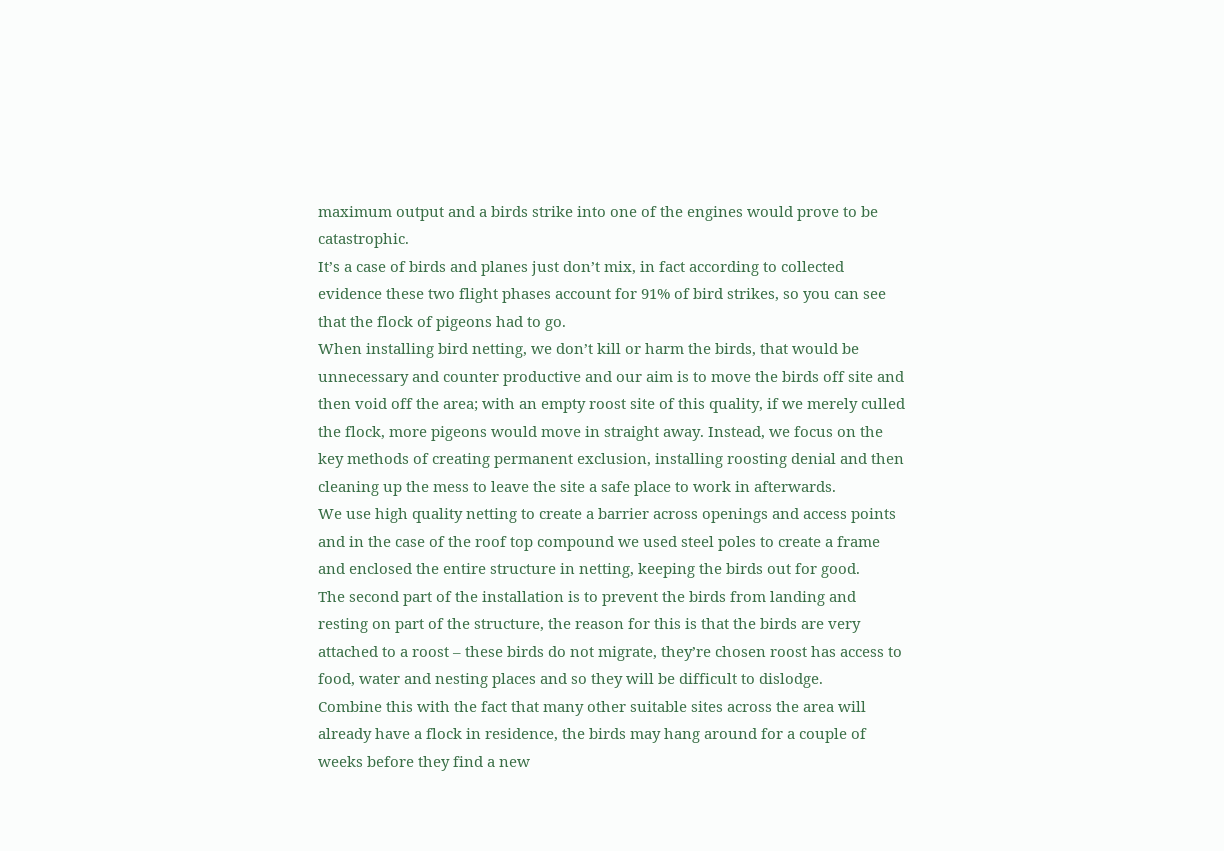maximum output and a birds strike into one of the engines would prove to be catastrophic.
It’s a case of birds and planes just don’t mix, in fact according to collected evidence these two flight phases account for 91% of bird strikes, so you can see that the flock of pigeons had to go.
When installing bird netting, we don’t kill or harm the birds, that would be unnecessary and counter productive and our aim is to move the birds off site and then void off the area; with an empty roost site of this quality, if we merely culled the flock, more pigeons would move in straight away. Instead, we focus on the key methods of creating permanent exclusion, installing roosting denial and then cleaning up the mess to leave the site a safe place to work in afterwards.
We use high quality netting to create a barrier across openings and access points and in the case of the roof top compound we used steel poles to create a frame and enclosed the entire structure in netting, keeping the birds out for good.
The second part of the installation is to prevent the birds from landing and resting on part of the structure, the reason for this is that the birds are very attached to a roost – these birds do not migrate, they’re chosen roost has access to food, water and nesting places and so they will be difficult to dislodge.
Combine this with the fact that many other suitable sites across the area will already have a flock in residence, the birds may hang around for a couple of weeks before they find a new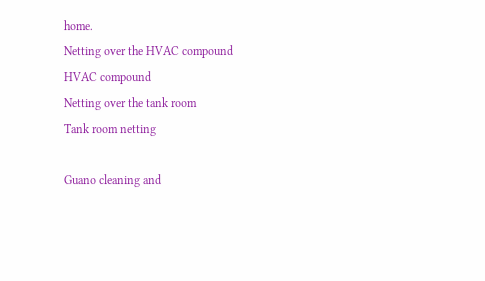home.
Netting over the HVAC compound
HVAC compound
Netting over the tank room
Tank room netting

Guano cleaning and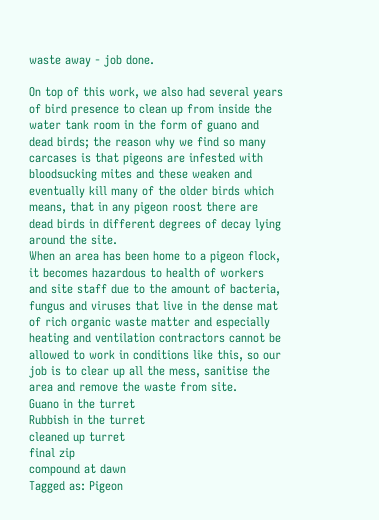waste away - job done.

On top of this work, we also had several years of bird presence to clean up from inside the water tank room in the form of guano and dead birds; the reason why we find so many carcases is that pigeons are infested with bloodsucking mites and these weaken and eventually kill many of the older birds which means, that in any pigeon roost there are dead birds in different degrees of decay lying around the site.
When an area has been home to a pigeon flock, it becomes hazardous to health of workers and site staff due to the amount of bacteria, fungus and viruses that live in the dense mat of rich organic waste matter and especially heating and ventilation contractors cannot be allowed to work in conditions like this, so our job is to clear up all the mess, sanitise the area and remove the waste from site.
Guano in the turret
Rubbish in the turret
cleaned up turret
final zip
compound at dawn
Tagged as: Pigeon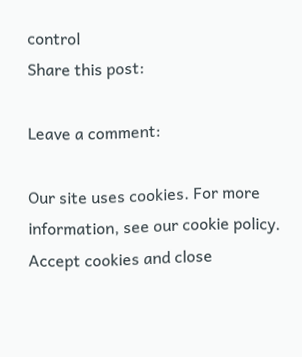control
Share this post:

Leave a comment:

Our site uses cookies. For more information, see our cookie policy. Accept cookies and close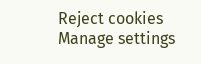Reject cookies Manage settings